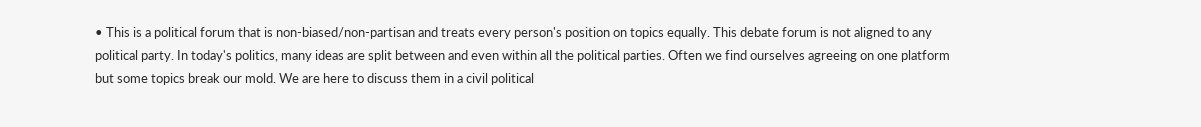• This is a political forum that is non-biased/non-partisan and treats every person's position on topics equally. This debate forum is not aligned to any political party. In today's politics, many ideas are split between and even within all the political parties. Often we find ourselves agreeing on one platform but some topics break our mold. We are here to discuss them in a civil political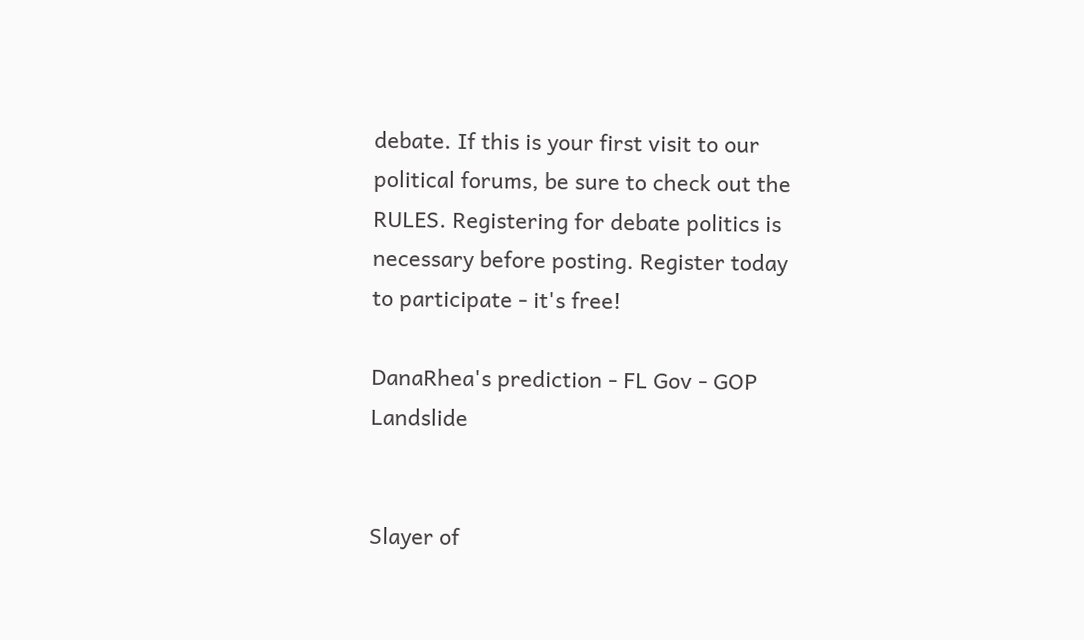debate. If this is your first visit to our political forums, be sure to check out the RULES. Registering for debate politics is necessary before posting. Register today to participate - it's free!

DanaRhea's prediction - FL Gov - GOP Landslide


Slayer of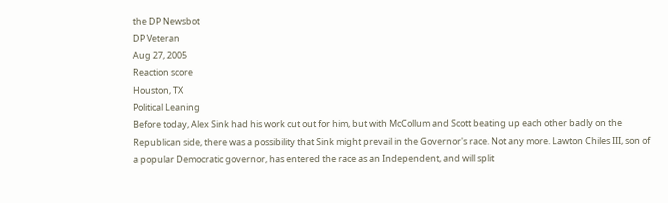the DP Newsbot
DP Veteran
Aug 27, 2005
Reaction score
Houston, TX
Political Leaning
Before today, Alex Sink had his work cut out for him, but with McCollum and Scott beating up each other badly on the Republican side, there was a possibility that Sink might prevail in the Governor's race. Not any more. Lawton Chiles III, son of a popular Democratic governor, has entered the race as an Independent, and will split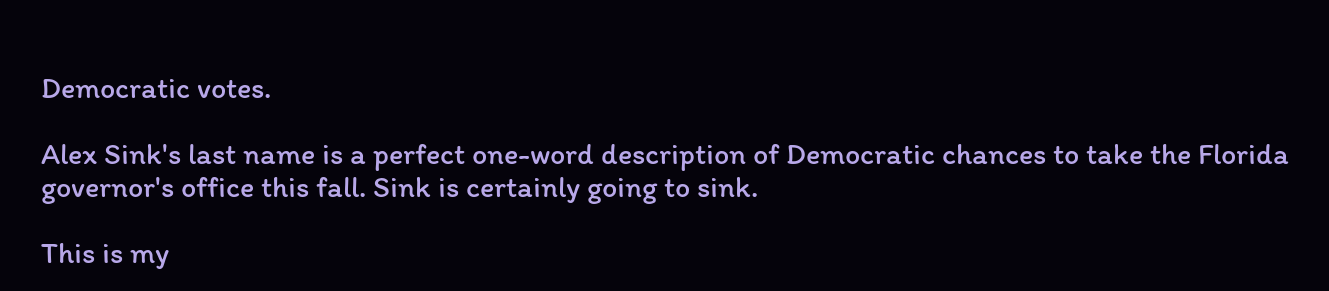Democratic votes.

Alex Sink's last name is a perfect one-word description of Democratic chances to take the Florida governor's office this fall. Sink is certainly going to sink.

This is my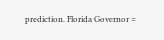prediction. Florida Governor =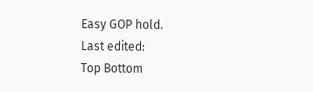Easy GOP hold.
Last edited:
Top Bottom